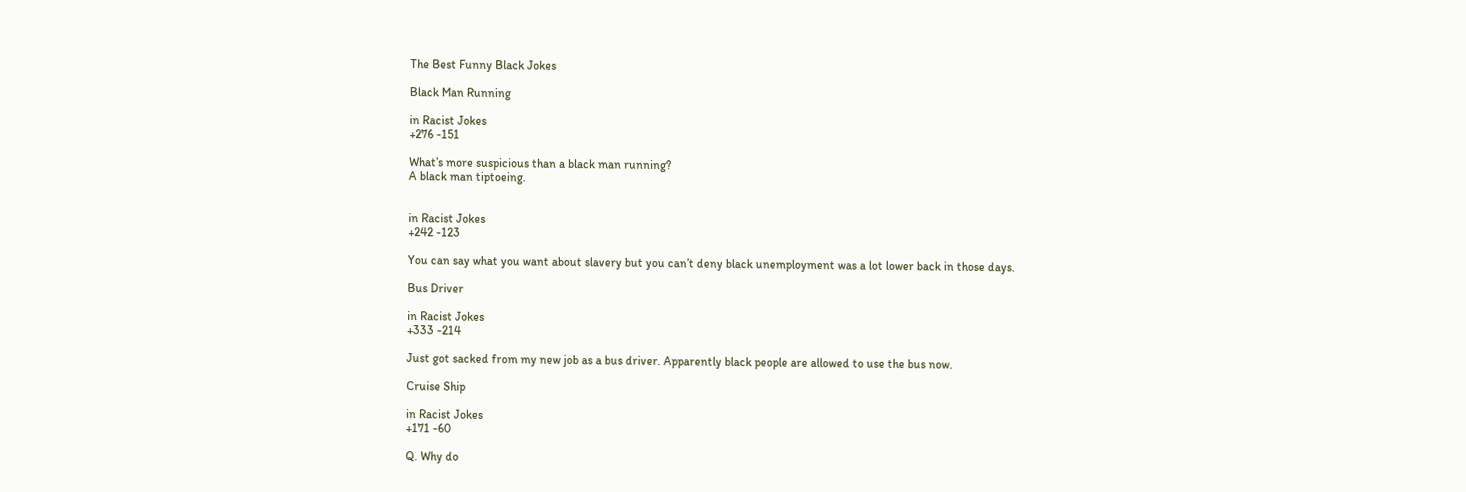The Best Funny Black Jokes

Black Man Running

in Racist Jokes
+276 -151

What’s more suspicious than a black man running?
A black man tiptoeing.


in Racist Jokes
+242 -123

You can say what you want about slavery but you can’t deny black unemployment was a lot lower back in those days.

Bus Driver

in Racist Jokes
+333 -214

Just got sacked from my new job as a bus driver. Apparently black people are allowed to use the bus now.

Cruise Ship

in Racist Jokes
+171 -60

Q. Why do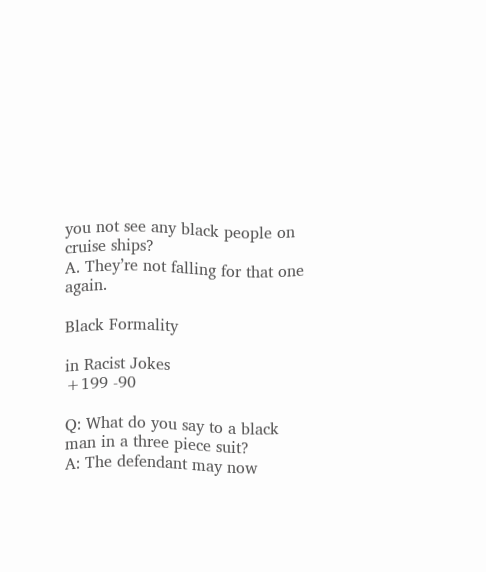you not see any black people on cruise ships?
A. They’re not falling for that one again.

Black Formality

in Racist Jokes
+199 -90

Q: What do you say to a black man in a three piece suit?
A: The defendant may now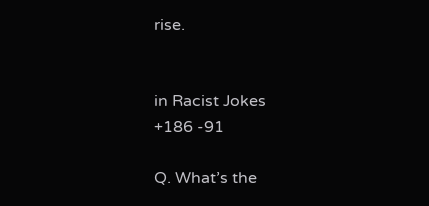rise.


in Racist Jokes
+186 -91

Q. What’s the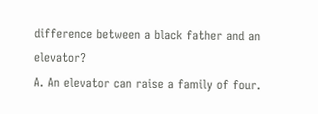difference between a black father and an elevator?
A. An elevator can raise a family of four.